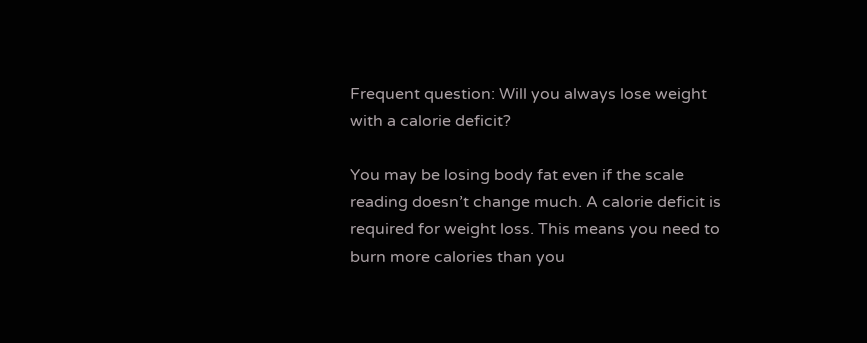Frequent question: Will you always lose weight with a calorie deficit?

You may be losing body fat even if the scale reading doesn’t change much. A calorie deficit is required for weight loss. This means you need to burn more calories than you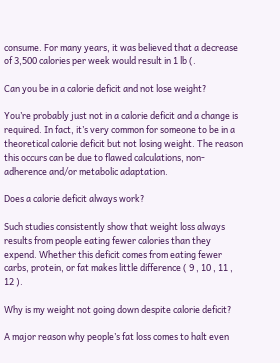consume. For many years, it was believed that a decrease of 3,500 calories per week would result in 1 lb (.

Can you be in a calorie deficit and not lose weight?

You’re probably just not in a calorie deficit and a change is required. In fact, it’s very common for someone to be in a theoretical calorie deficit but not losing weight. The reason this occurs can be due to flawed calculations, non-adherence and/or metabolic adaptation.

Does a calorie deficit always work?

Such studies consistently show that weight loss always results from people eating fewer calories than they expend. Whether this deficit comes from eating fewer carbs, protein, or fat makes little difference ( 9 , 10 , 11 , 12 ).

Why is my weight not going down despite calorie deficit?

A major reason why people’s fat loss comes to halt even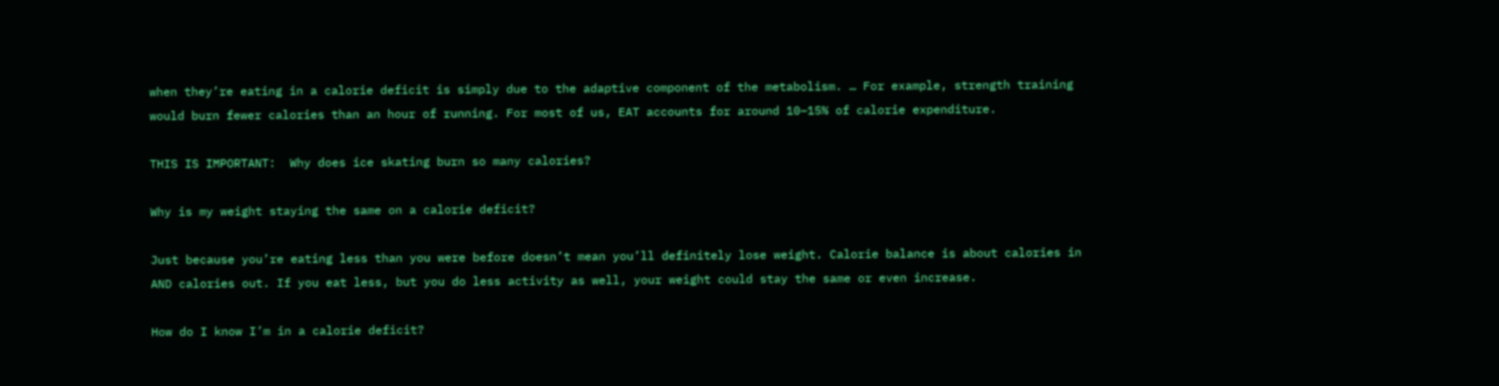when they’re eating in a calorie deficit is simply due to the adaptive component of the metabolism. … For example, strength training would burn fewer calories than an hour of running. For most of us, EAT accounts for around 10–15% of calorie expenditure.

THIS IS IMPORTANT:  Why does ice skating burn so many calories?

Why is my weight staying the same on a calorie deficit?

Just because you’re eating less than you were before doesn’t mean you’ll definitely lose weight. Calorie balance is about calories in AND calories out. If you eat less, but you do less activity as well, your weight could stay the same or even increase.

How do I know I’m in a calorie deficit?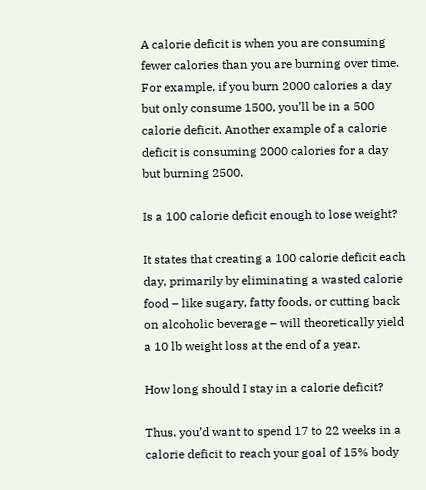A calorie deficit is when you are consuming fewer calories than you are burning over time. For example, if you burn 2000 calories a day but only consume 1500, you’ll be in a 500 calorie deficit. Another example of a calorie deficit is consuming 2000 calories for a day but burning 2500.

Is a 100 calorie deficit enough to lose weight?

It states that creating a 100 calorie deficit each day, primarily by eliminating a wasted calorie food – like sugary, fatty foods, or cutting back on alcoholic beverage – will theoretically yield a 10 lb weight loss at the end of a year.

How long should I stay in a calorie deficit?

Thus, you’d want to spend 17 to 22 weeks in a calorie deficit to reach your goal of 15% body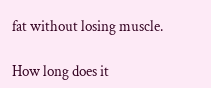fat without losing muscle.

How long does it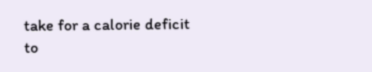take for a calorie deficit to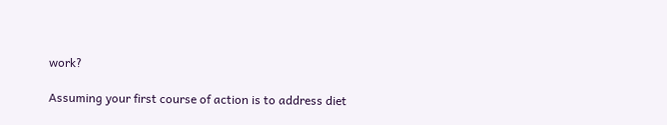work?

Assuming your first course of action is to address diet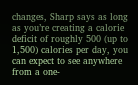changes, Sharp says as long as you’re creating a calorie deficit of roughly 500 (up to 1,500) calories per day, you can expect to see anywhere from a one-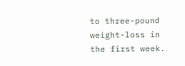to three-pound weight-loss in the first week.